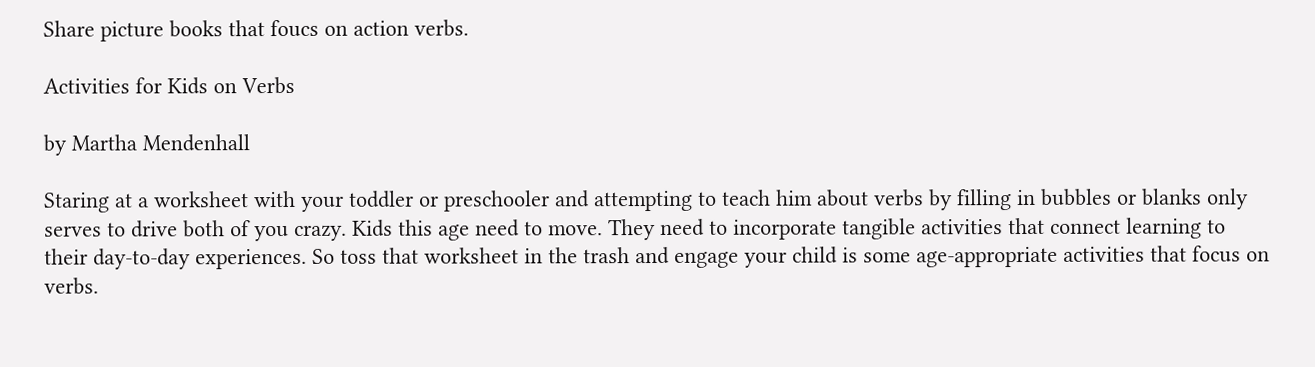Share picture books that foucs on action verbs.

Activities for Kids on Verbs

by Martha Mendenhall

Staring at a worksheet with your toddler or preschooler and attempting to teach him about verbs by filling in bubbles or blanks only serves to drive both of you crazy. Kids this age need to move. They need to incorporate tangible activities that connect learning to their day-to-day experiences. So toss that worksheet in the trash and engage your child is some age-appropriate activities that focus on verbs.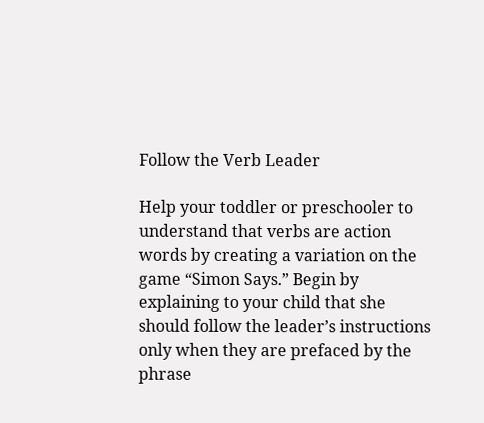Follow the Verb Leader

Help your toddler or preschooler to understand that verbs are action words by creating a variation on the game “Simon Says.” Begin by explaining to your child that she should follow the leader’s instructions only when they are prefaced by the phrase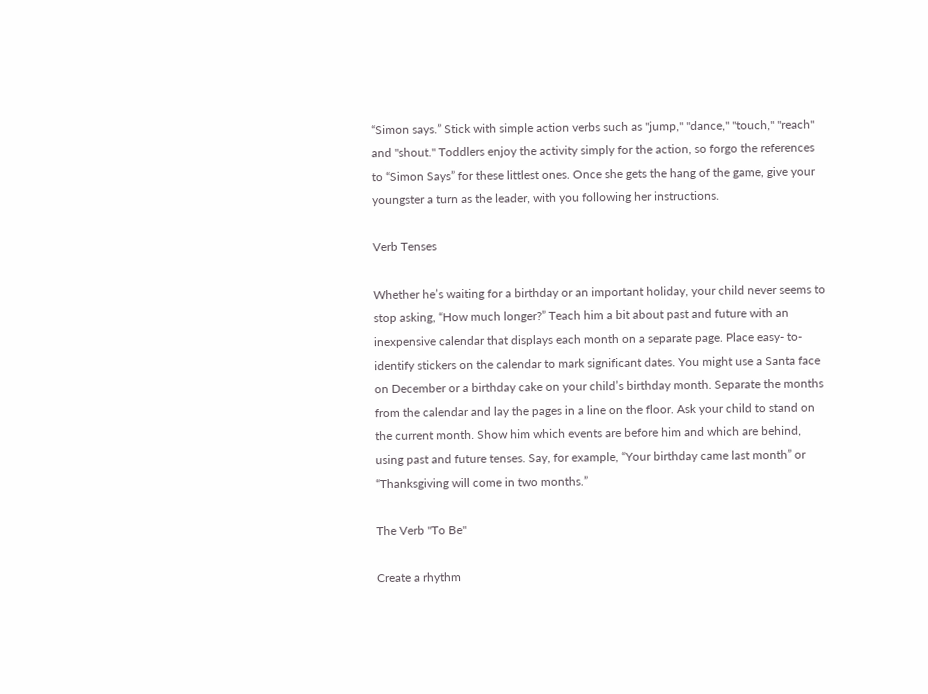“Simon says.” Stick with simple action verbs such as "jump," "dance," "touch," "reach" and "shout." Toddlers enjoy the activity simply for the action, so forgo the references to “Simon Says” for these littlest ones. Once she gets the hang of the game, give your youngster a turn as the leader, with you following her instructions.

Verb Tenses

Whether he’s waiting for a birthday or an important holiday, your child never seems to stop asking, “How much longer?” Teach him a bit about past and future with an inexpensive calendar that displays each month on a separate page. Place easy- to-identify stickers on the calendar to mark significant dates. You might use a Santa face on December or a birthday cake on your child’s birthday month. Separate the months from the calendar and lay the pages in a line on the floor. Ask your child to stand on the current month. Show him which events are before him and which are behind, using past and future tenses. Say, for example, “Your birthday came last month” or “Thanksgiving will come in two months.”

The Verb "To Be"

Create a rhythm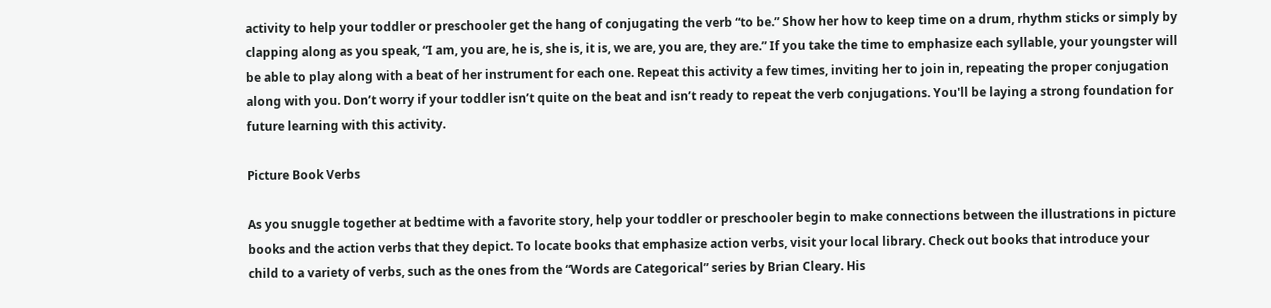activity to help your toddler or preschooler get the hang of conjugating the verb “to be.” Show her how to keep time on a drum, rhythm sticks or simply by clapping along as you speak, “I am, you are, he is, she is, it is, we are, you are, they are.” If you take the time to emphasize each syllable, your youngster will be able to play along with a beat of her instrument for each one. Repeat this activity a few times, inviting her to join in, repeating the proper conjugation along with you. Don’t worry if your toddler isn’t quite on the beat and isn’t ready to repeat the verb conjugations. You'll be laying a strong foundation for future learning with this activity.

Picture Book Verbs

As you snuggle together at bedtime with a favorite story, help your toddler or preschooler begin to make connections between the illustrations in picture books and the action verbs that they depict. To locate books that emphasize action verbs, visit your local library. Check out books that introduce your child to a variety of verbs, such as the ones from the “Words are Categorical” series by Brian Cleary. His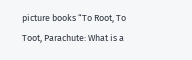picture books “To Root, To Toot, Parachute: What is a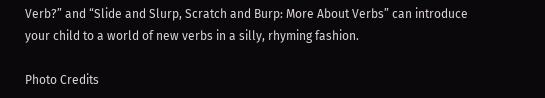Verb?” and “Slide and Slurp, Scratch and Burp: More About Verbs” can introduce your child to a world of new verbs in a silly, rhyming fashion.

Photo Credits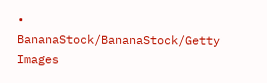• BananaStock/BananaStock/Getty Images